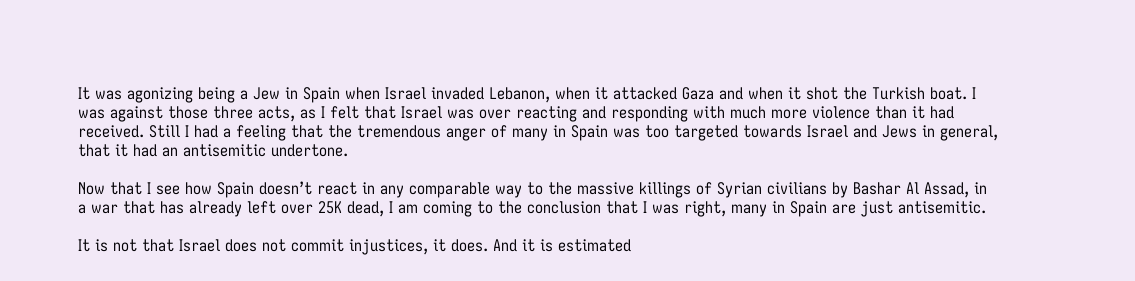It was agonizing being a Jew in Spain when Israel invaded Lebanon, when it attacked Gaza and when it shot the Turkish boat. I was against those three acts, as I felt that Israel was over reacting and responding with much more violence than it had received. Still I had a feeling that the tremendous anger of many in Spain was too targeted towards Israel and Jews in general, that it had an antisemitic undertone.

Now that I see how Spain doesn’t react in any comparable way to the massive killings of Syrian civilians by Bashar Al Assad, in a war that has already left over 25K dead, I am coming to the conclusion that I was right, many in Spain are just antisemitic.

It is not that Israel does not commit injustices, it does. And it is estimated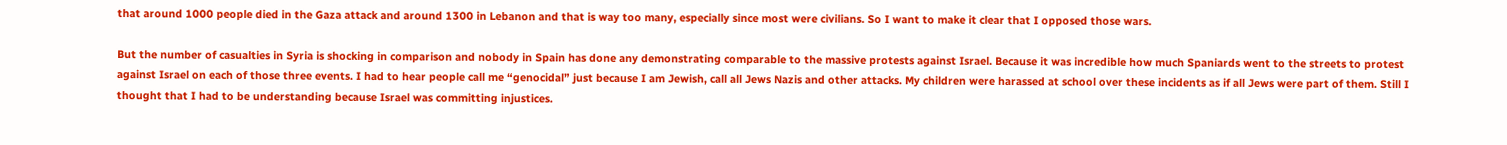that around 1000 people died in the Gaza attack and around 1300 in Lebanon and that is way too many, especially since most were civilians. So I want to make it clear that I opposed those wars.

But the number of casualties in Syria is shocking in comparison and nobody in Spain has done any demonstrating comparable to the massive protests against Israel. Because it was incredible how much Spaniards went to the streets to protest against Israel on each of those three events. I had to hear people call me “genocidal” just because I am Jewish, call all Jews Nazis and other attacks. My children were harassed at school over these incidents as if all Jews were part of them. Still I thought that I had to be understanding because Israel was committing injustices.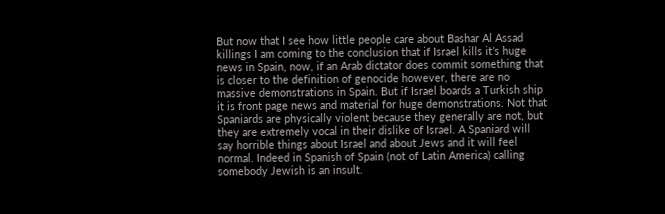But now that I see how little people care about Bashar Al Assad killings I am coming to the conclusion that if Israel kills it’s huge news in Spain, now, if an Arab dictator does commit something that is closer to the definition of genocide however, there are no massive demonstrations in Spain. But if Israel boards a Turkish ship it is front page news and material for huge demonstrations. Not that Spaniards are physically violent because they generally are not, but they are extremely vocal in their dislike of Israel. A Spaniard will say horrible things about Israel and about Jews and it will feel normal. Indeed in Spanish of Spain (not of Latin America) calling somebody Jewish is an insult.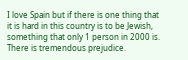I love Spain but if there is one thing that it is hard in this country is to be Jewish, something that only 1 person in 2000 is. There is tremendous prejudice.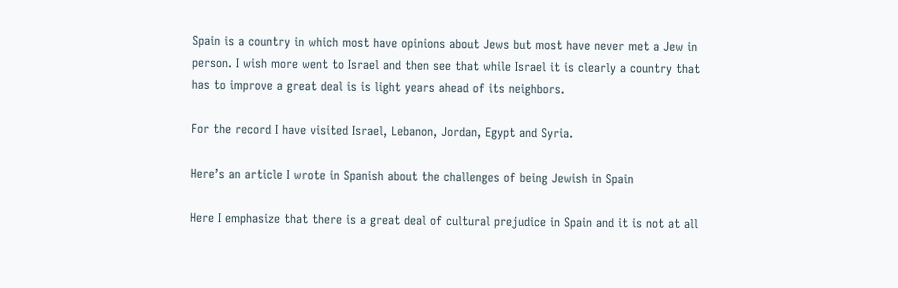Spain is a country in which most have opinions about Jews but most have never met a Jew in person. I wish more went to Israel and then see that while Israel it is clearly a country that has to improve a great deal is is light years ahead of its neighbors.

For the record I have visited Israel, Lebanon, Jordan, Egypt and Syria.

Here’s an article I wrote in Spanish about the challenges of being Jewish in Spain

Here I emphasize that there is a great deal of cultural prejudice in Spain and it is not at all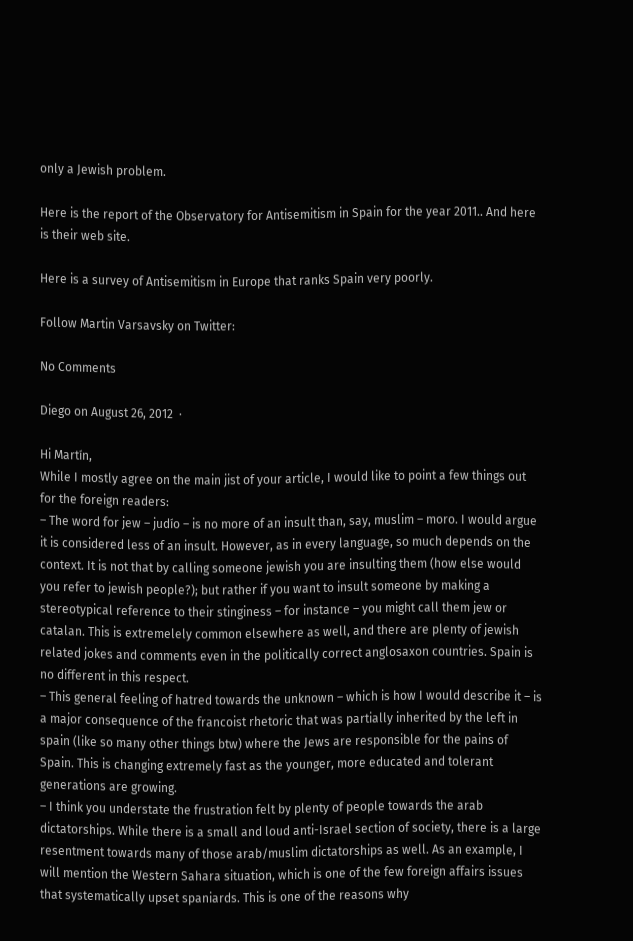only a Jewish problem.

Here is the report of the Observatory for Antisemitism in Spain for the year 2011.. And here is their web site.

Here is a survey of Antisemitism in Europe that ranks Spain very poorly.

Follow Martin Varsavsky on Twitter:

No Comments

Diego on August 26, 2012  ·

Hi Martín,
While I mostly agree on the main jist of your article, I would like to point a few things out for the foreign readers:
– The word for jew – judío – is no more of an insult than, say, muslim – moro. I would argue it is considered less of an insult. However, as in every language, so much depends on the context. It is not that by calling someone jewish you are insulting them (how else would you refer to jewish people?); but rather if you want to insult someone by making a stereotypical reference to their stinginess – for instance – you might call them jew or catalan. This is extremelely common elsewhere as well, and there are plenty of jewish related jokes and comments even in the politically correct anglosaxon countries. Spain is no different in this respect.
– This general feeling of hatred towards the unknown – which is how I would describe it – is a major consequence of the francoist rhetoric that was partially inherited by the left in spain (like so many other things btw) where the Jews are responsible for the pains of Spain. This is changing extremely fast as the younger, more educated and tolerant generations are growing.
– I think you understate the frustration felt by plenty of people towards the arab dictatorships. While there is a small and loud anti-Israel section of society, there is a large resentment towards many of those arab/muslim dictatorships as well. As an example, I will mention the Western Sahara situation, which is one of the few foreign affairs issues that systematically upset spaniards. This is one of the reasons why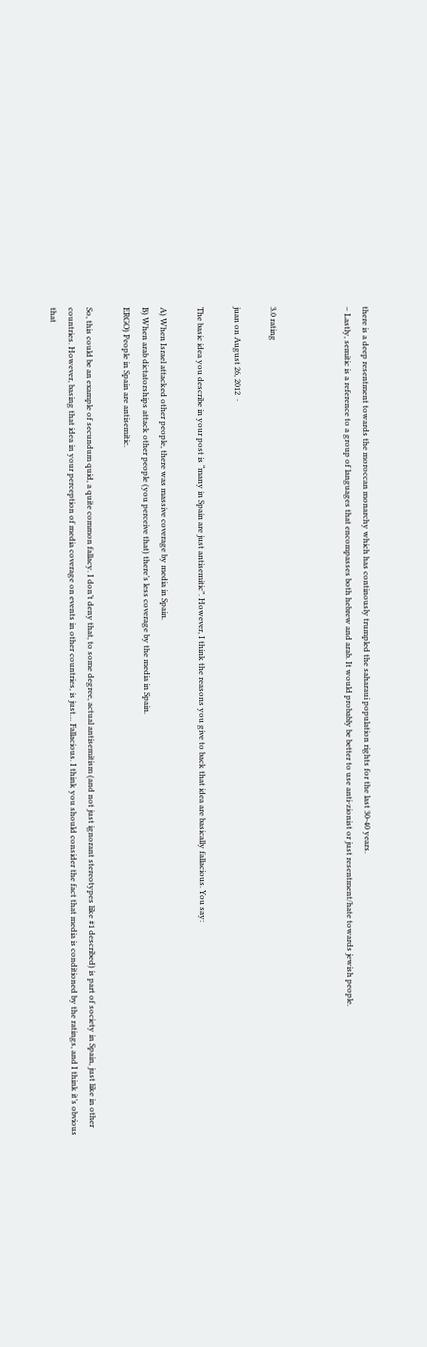there is a deep resentment towards the moroccan monarchy which has continously trumpled the saharaui population rights for the last 30-40 years.
– Lastly, semitic is a reference to a group of languages that encompasses both hebrew and arab. It would probably be better to use anti-zionist or just resentment/hate towards jewish people.



3.0 rating

juan on August 26, 2012  ·

The basic idea you describe in your post is “many in Spain are just antisemitic”. However, I think the reasons you give to back that idea are basically fallacious. You say:

A) When Israel attacked other people, there was massive coverage by media in Spain.
B) When arab dictatorships attack other people (you perceive that) there’s less coverage by the media in Spain.
ERGO) People in Spain are antisemitic.

So, this could be an example of secundum quid, a quite common fallacy. I don’t deny that, to some degree, actual antisemitism (and not just ignorant stereotypes like #1 described) is part of society in Spain, just like in other countries. However, basing that idea in your perception of media coverage on events in other countries, is just… Fallacious. I think you should consider the fact that media is conditioned by the ratings, and I think it’s obvious that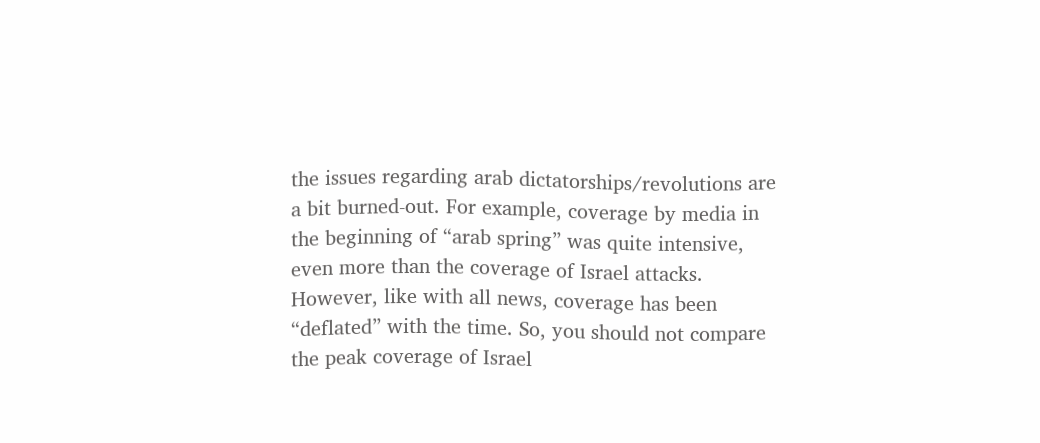the issues regarding arab dictatorships/revolutions are a bit burned-out. For example, coverage by media in the beginning of “arab spring” was quite intensive, even more than the coverage of Israel attacks. However, like with all news, coverage has been “deflated” with the time. So, you should not compare the peak coverage of Israel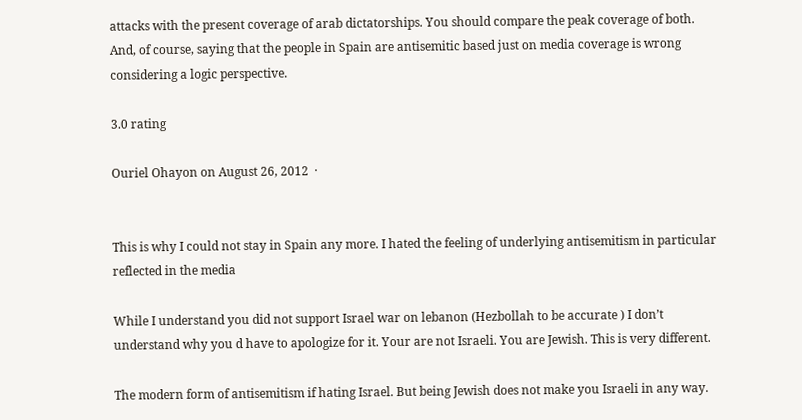attacks with the present coverage of arab dictatorships. You should compare the peak coverage of both. And, of course, saying that the people in Spain are antisemitic based just on media coverage is wrong considering a logic perspective.

3.0 rating

Ouriel Ohayon on August 26, 2012  ·


This is why I could not stay in Spain any more. I hated the feeling of underlying antisemitism in particular reflected in the media

While I understand you did not support Israel war on lebanon (Hezbollah to be accurate ) I don’t understand why you d have to apologize for it. Your are not Israeli. You are Jewish. This is very different.

The modern form of antisemitism if hating Israel. But being Jewish does not make you Israeli in any way.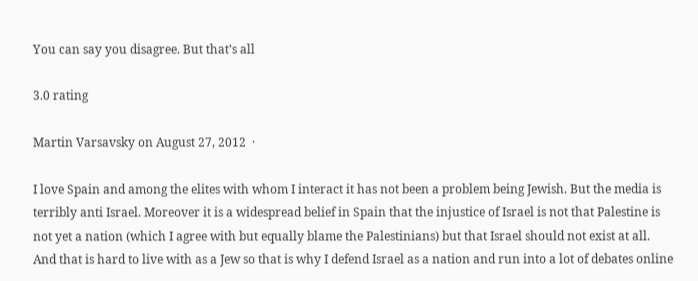You can say you disagree. But that’s all

3.0 rating

Martin Varsavsky on August 27, 2012  ·

I love Spain and among the elites with whom I interact it has not been a problem being Jewish. But the media is terribly anti Israel. Moreover it is a widespread belief in Spain that the injustice of Israel is not that Palestine is not yet a nation (which I agree with but equally blame the Palestinians) but that Israel should not exist at all. And that is hard to live with as a Jew so that is why I defend Israel as a nation and run into a lot of debates online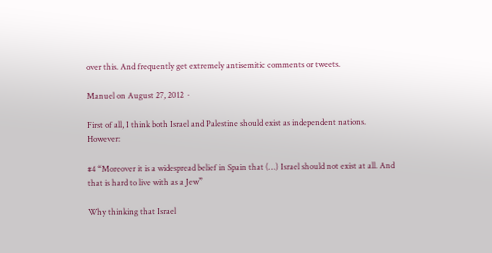over this. And frequently get extremely antisemitic comments or tweets.

Manuel on August 27, 2012  ·

First of all, I think both Israel and Palestine should exist as independent nations. However:

#4 “Moreover it is a widespread belief in Spain that (…) Israel should not exist at all. And that is hard to live with as a Jew”

Why thinking that Israel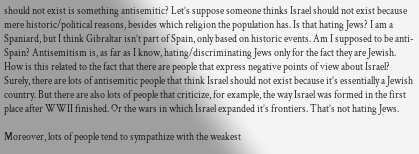should not exist is something antisemitic? Let’s suppose someone thinks Israel should not exist because mere historic/political reasons, besides which religion the population has. Is that hating Jews? I am a Spaniard, but I think Gibraltar isn’t part of Spain, only based on historic events. Am I supposed to be anti-Spain? Antisemitism is, as far as I know, hating/discriminating Jews only for the fact they are Jewish. How is this related to the fact that there are people that express negative points of view about Israel? Surely, there are lots of antisemitic people that think Israel should not exist because it’s essentially a Jewish country. But there are also lots of people that criticize, for example, the way Israel was formed in the first place after WWII finished. Or the wars in which Israel expanded it’s frontiers. That’s not hating Jews.

Moreover, lots of people tend to sympathize with the weakest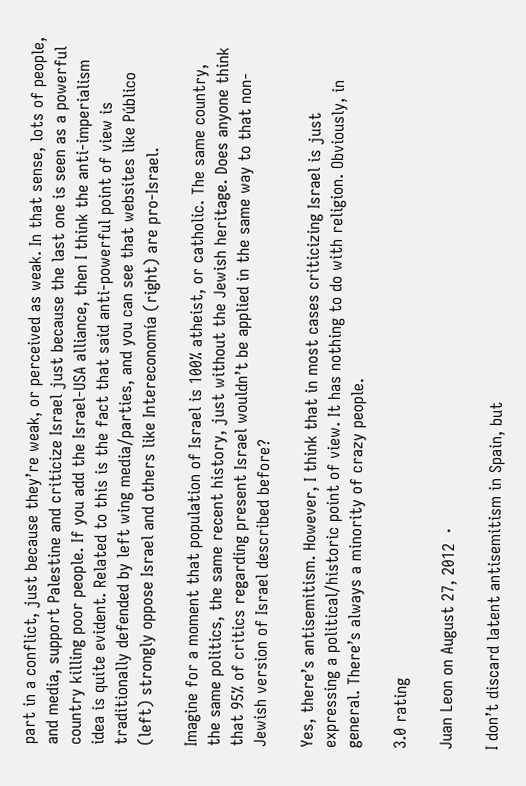part in a conflict, just because they’re weak, or perceived as weak. In that sense, lots of people, and media, support Palestine and criticize Israel just because the last one is seen as a powerful country killing poor people. If you add the Israel-USA alliance, then I think the anti-imperialism idea is quite evident. Related to this is the fact that said anti-powerful point of view is traditionally defended by left wing media/parties, and you can see that websites like Público (left) strongly oppose Israel and others like Intereconomía (right) are pro-Israel.

Imagine for a moment that population of Israel is 100% atheist, or catholic. The same country, the same politics, the same recent history, just without the Jewish heritage. Does anyone think that 95% of critics regarding present Israel wouldn’t be applied in the same way to that non-Jewish version of Israel described before?

Yes, there’s antisemitism. However, I think that in most cases criticizing Israel is just expressing a political/historic point of view. It has nothing to do with religion. Obviously, in general. There’s always a minority of crazy people.

3.0 rating

Juan Leon on August 27, 2012  ·

I don’t discard latent antisemitism in Spain, but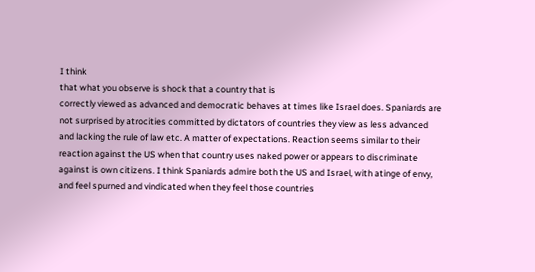I think
that what you observe is shock that a country that is
correctly viewed as advanced and democratic behaves at times like Israel does. Spaniards are not surprised by atrocities committed by dictators of countries they view as less advanced and lacking the rule of law etc. A matter of expectations. Reaction seems similar to their reaction against the US when that country uses naked power or appears to discriminate against is own citizens. I think Spaniards admire both the US and Israel, with atinge of envy, and feel spurned and vindicated when they feel those countries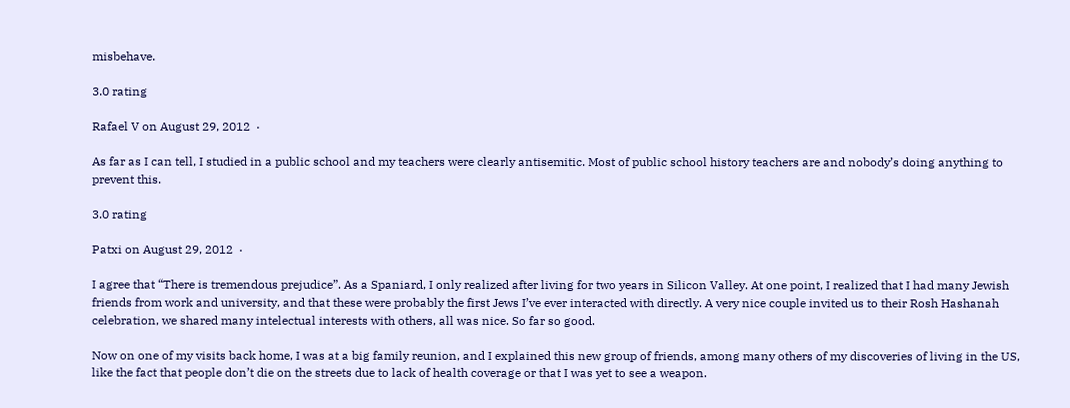misbehave.

3.0 rating

Rafael V on August 29, 2012  ·

As far as I can tell, I studied in a public school and my teachers were clearly antisemitic. Most of public school history teachers are and nobody’s doing anything to prevent this.

3.0 rating

Patxi on August 29, 2012  ·

I agree that “There is tremendous prejudice”. As a Spaniard, I only realized after living for two years in Silicon Valley. At one point, I realized that I had many Jewish friends from work and university, and that these were probably the first Jews I’ve ever interacted with directly. A very nice couple invited us to their Rosh Hashanah celebration, we shared many intelectual interests with others, all was nice. So far so good.

Now on one of my visits back home, I was at a big family reunion, and I explained this new group of friends, among many others of my discoveries of living in the US, like the fact that people don’t die on the streets due to lack of health coverage or that I was yet to see a weapon.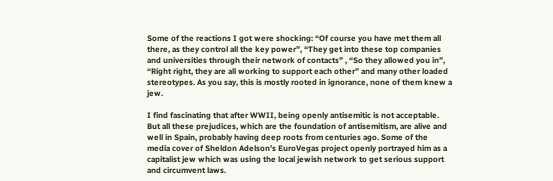Some of the reactions I got were shocking: “Of course you have met them all there, as they control all the key power”, “They get into these top companies and universities through their network of contacts” , “So they allowed you in”, “Right right, they are all working to support each other” and many other loaded stereotypes. As you say, this is mostly rooted in ignorance, none of them knew a jew.

I find fascinating that after WWII, being openly antisemitic is not acceptable. But all these prejudices, which are the foundation of antisemitism, are alive and well in Spain, probably having deep roots from centuries ago. Some of the media cover of Sheldon Adelson’s EuroVegas project openly portrayed him as a capitalist jew which was using the local jewish network to get serious support and circumvent laws.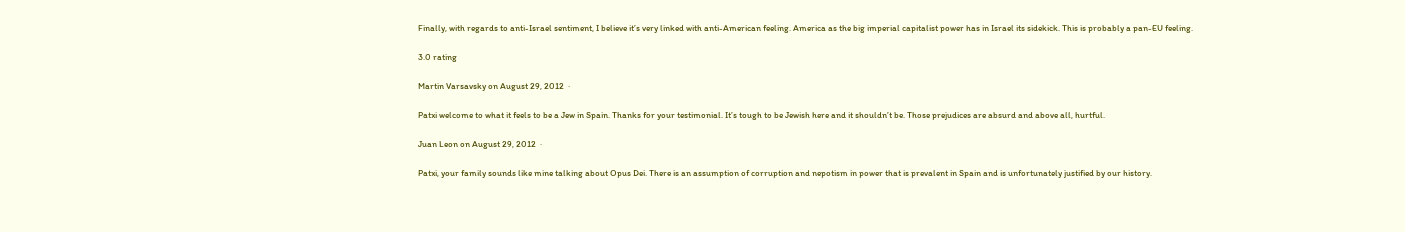Finally, with regards to anti-Israel sentiment, I believe it’s very linked with anti-American feeling. America as the big imperial capitalist power has in Israel its sidekick. This is probably a pan-EU feeling.

3.0 rating

Martin Varsavsky on August 29, 2012  ·

Patxi welcome to what it feels to be a Jew in Spain. Thanks for your testimonial. It’s tough to be Jewish here and it shouldn’t be. Those prejudices are absurd and above all, hurtful.

Juan Leon on August 29, 2012  ·

Patxi, your family sounds like mine talking about Opus Dei. There is an assumption of corruption and nepotism in power that is prevalent in Spain and is unfortunately justified by our history.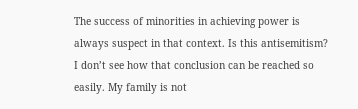The success of minorities in achieving power is always suspect in that context. Is this antisemitism? I don’t see how that conclusion can be reached so easily. My family is not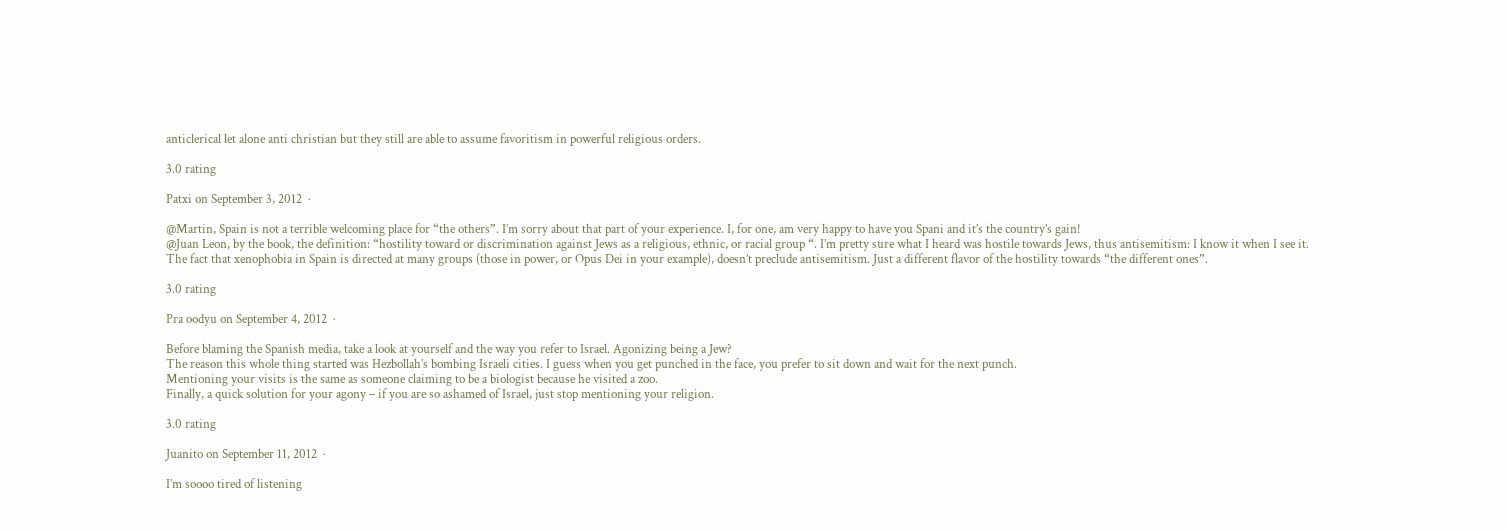anticlerical let alone anti christian but they still are able to assume favoritism in powerful religious orders.

3.0 rating

Patxi on September 3, 2012  ·

@Martin, Spain is not a terrible welcoming place for “the others”. I’m sorry about that part of your experience. I, for one, am very happy to have you Spani and it’s the country’s gain!
@Juan Leon, by the book, the definition: “hostility toward or discrimination against Jews as a religious, ethnic, or racial group “. I’m pretty sure what I heard was hostile towards Jews, thus antisemitism: I know it when I see it.
The fact that xenophobia in Spain is directed at many groups (those in power, or Opus Dei in your example), doesn’t preclude antisemitism. Just a different flavor of the hostility towards “the different ones”.

3.0 rating

Pra oodyu on September 4, 2012  ·

Before blaming the Spanish media, take a look at yourself and the way you refer to Israel. Agonizing being a Jew?
The reason this whole thing started was Hezbollah’s bombing Israeli cities. I guess when you get punched in the face, you prefer to sit down and wait for the next punch.
Mentioning your visits is the same as someone claiming to be a biologist because he visited a zoo.
Finally, a quick solution for your agony – if you are so ashamed of Israel, just stop mentioning your religion.

3.0 rating

Juanito on September 11, 2012  ·

I’m soooo tired of listening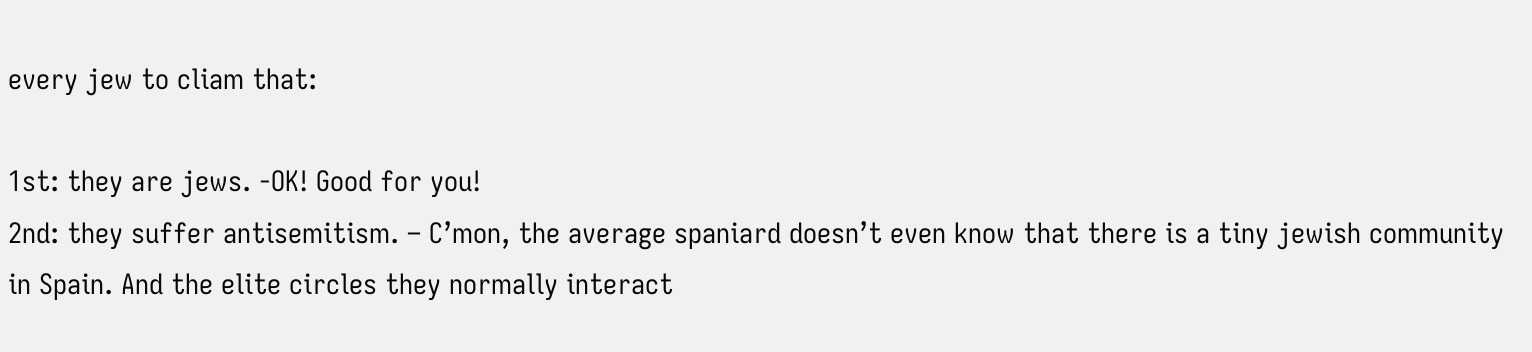every jew to cliam that:

1st: they are jews. -OK! Good for you!
2nd: they suffer antisemitism. – C’mon, the average spaniard doesn’t even know that there is a tiny jewish community in Spain. And the elite circles they normally interact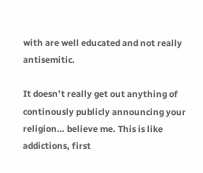with are well educated and not really antisemitic.

It doesn’t really get out anything of continously publicly announcing your religion… believe me. This is like addictions, first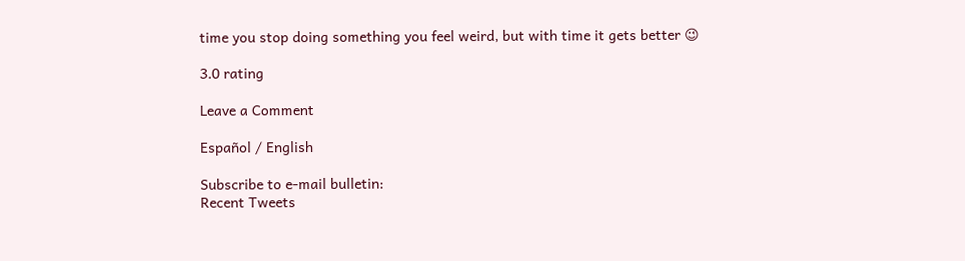time you stop doing something you feel weird, but with time it gets better 😉

3.0 rating

Leave a Comment

Español / English

Subscribe to e-mail bulletin:
Recent Tweets